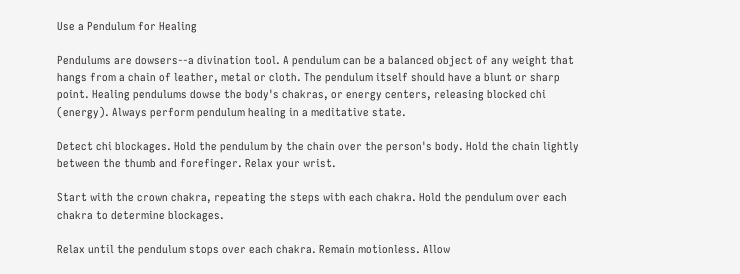Use a Pendulum for Healing

Pendulums are dowsers--a divination tool. A pendulum can be a balanced object of any weight that hangs from a chain of leather, metal or cloth. The pendulum itself should have a blunt or sharp point. Healing pendulums dowse the body's chakras, or energy centers, releasing blocked chi (energy). Always perform pendulum healing in a meditative state.

Detect chi blockages. Hold the pendulum by the chain over the person's body. Hold the chain lightly between the thumb and forefinger. Relax your wrist.

Start with the crown chakra, repeating the steps with each chakra. Hold the pendulum over each chakra to determine blockages.

Relax until the pendulum stops over each chakra. Remain motionless. Allow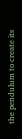the pendulum to create its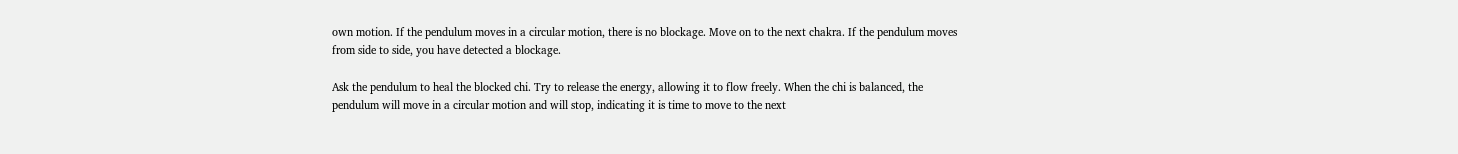own motion. If the pendulum moves in a circular motion, there is no blockage. Move on to the next chakra. If the pendulum moves from side to side, you have detected a blockage.

Ask the pendulum to heal the blocked chi. Try to release the energy, allowing it to flow freely. When the chi is balanced, the pendulum will move in a circular motion and will stop, indicating it is time to move to the next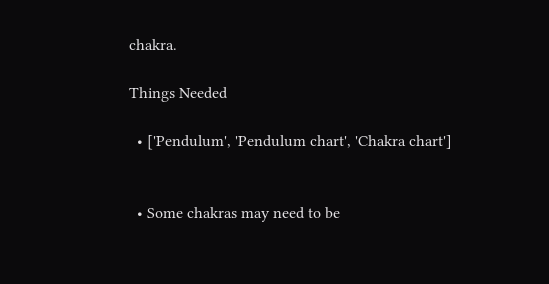chakra.

Things Needed

  • ['Pendulum', 'Pendulum chart', 'Chakra chart']


  • Some chakras may need to be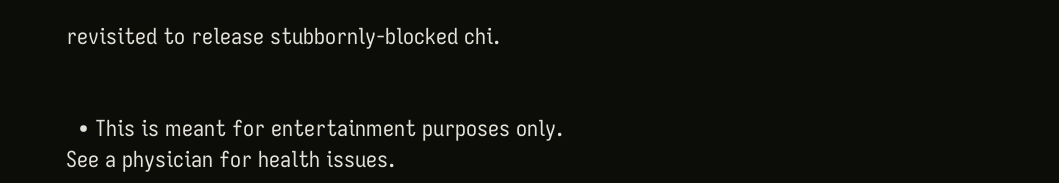revisited to release stubbornly-blocked chi.


  • This is meant for entertainment purposes only. See a physician for health issues.